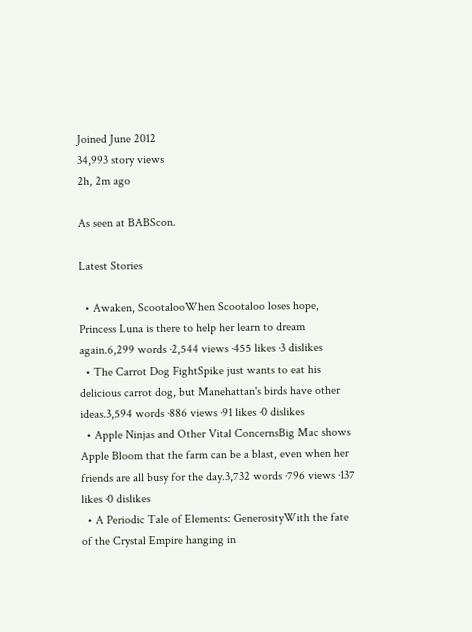Joined June 2012
34,993 story views
2h, 2m ago

As seen at BABScon.

Latest Stories

  • Awaken, ScootalooWhen Scootaloo loses hope, Princess Luna is there to help her learn to dream again.6,299 words ·2,544 views ·455 likes ·3 dislikes
  • The Carrot Dog FightSpike just wants to eat his delicious carrot dog, but Manehattan's birds have other ideas.3,594 words ·886 views ·91 likes ·0 dislikes
  • Apple Ninjas and Other Vital ConcernsBig Mac shows Apple Bloom that the farm can be a blast, even when her friends are all busy for the day.3,732 words ·796 views ·137 likes ·0 dislikes
  • A Periodic Tale of Elements: GenerosityWith the fate of the Crystal Empire hanging in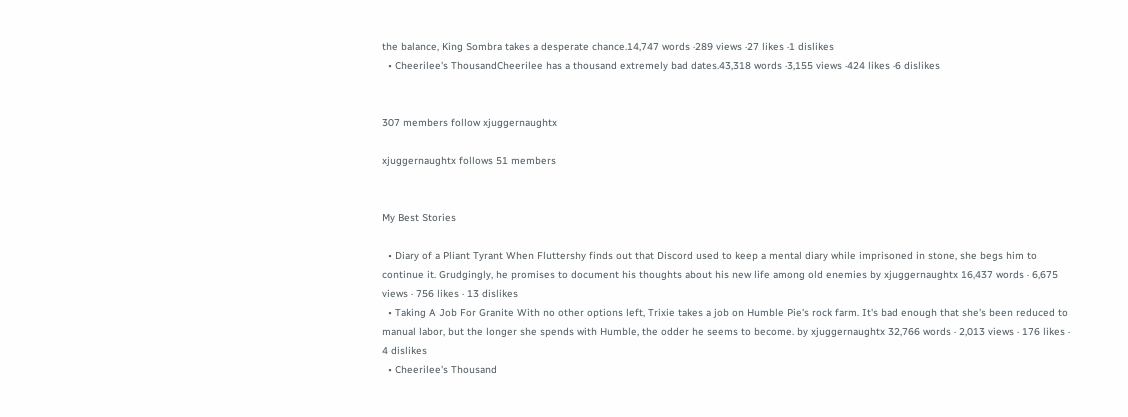the balance, King Sombra takes a desperate chance.14,747 words ·289 views ·27 likes ·1 dislikes
  • Cheerilee's ThousandCheerilee has a thousand extremely bad dates.43,318 words ·3,155 views ·424 likes ·6 dislikes


307 members follow xjuggernaughtx

xjuggernaughtx follows 51 members


My Best Stories

  • Diary of a Pliant Tyrant When Fluttershy finds out that Discord used to keep a mental diary while imprisoned in stone, she begs him to continue it. Grudgingly, he promises to document his thoughts about his new life among old enemies by xjuggernaughtx 16,437 words · 6,675 views · 756 likes · 13 dislikes
  • Taking A Job For Granite With no other options left, Trixie takes a job on Humble Pie's rock farm. It's bad enough that she's been reduced to manual labor, but the longer she spends with Humble, the odder he seems to become. by xjuggernaughtx 32,766 words · 2,013 views · 176 likes · 4 dislikes
  • Cheerilee's Thousand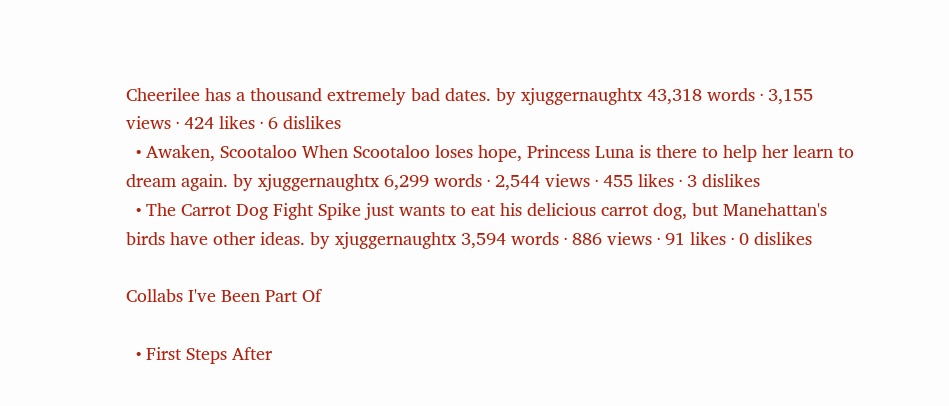Cheerilee has a thousand extremely bad dates. by xjuggernaughtx 43,318 words · 3,155 views · 424 likes · 6 dislikes
  • Awaken, Scootaloo When Scootaloo loses hope, Princess Luna is there to help her learn to dream again. by xjuggernaughtx 6,299 words · 2,544 views · 455 likes · 3 dislikes
  • The Carrot Dog Fight Spike just wants to eat his delicious carrot dog, but Manehattan's birds have other ideas. by xjuggernaughtx 3,594 words · 886 views · 91 likes · 0 dislikes

Collabs I've Been Part Of

  • First Steps After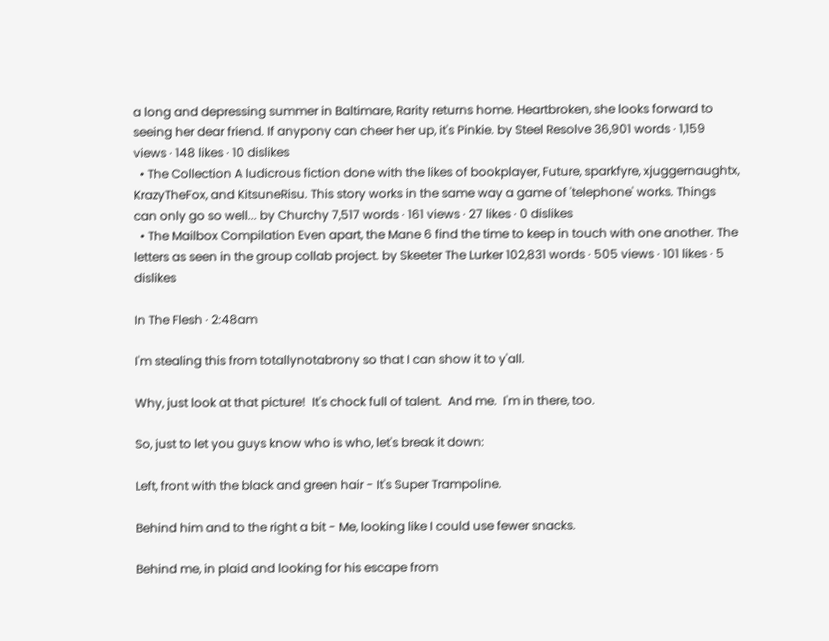a long and depressing summer in Baltimare, Rarity returns home. Heartbroken, she looks forward to seeing her dear friend. If anypony can cheer her up, it's Pinkie. by Steel Resolve 36,901 words · 1,159 views · 148 likes · 10 dislikes
  • The Collection A ludicrous fiction done with the likes of bookplayer, Future, sparkfyre, xjuggernaughtx, KrazyTheFox, and KitsuneRisu. This story works in the same way a game of 'telephone' works. Things can only go so well... by Churchy 7,517 words · 161 views · 27 likes · 0 dislikes
  • The Mailbox Compilation Even apart, the Mane 6 find the time to keep in touch with one another. The letters as seen in the group collab project. by Skeeter The Lurker 102,831 words · 505 views · 101 likes · 5 dislikes

In The Flesh · 2:48am

I'm stealing this from totallynotabrony so that I can show it to y'all.

Why, just look at that picture!  It's chock full of talent.  And me.  I'm in there, too.

So, just to let you guys know who is who, let's break it down:

Left, front with the black and green hair - It's Super Trampoline.

Behind him and to the right a bit - Me, looking like I could use fewer snacks.

Behind me, in plaid and looking for his escape from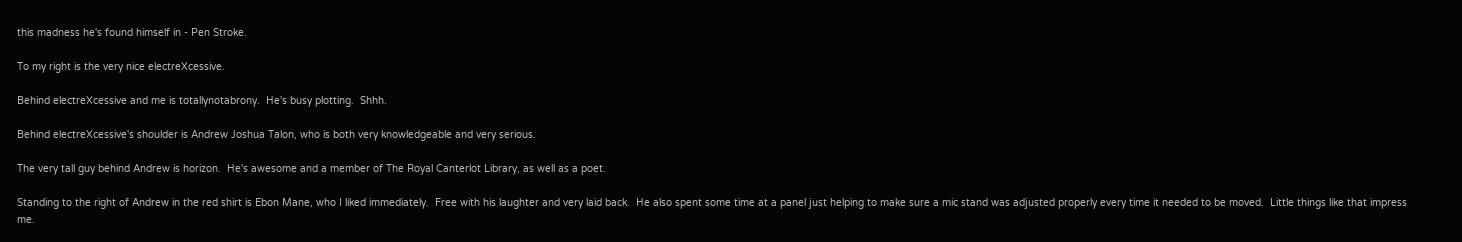this madness he's found himself in - Pen Stroke.

To my right is the very nice electreXcessive.

Behind electreXcessive and me is totallynotabrony.  He's busy plotting.  Shhh.

Behind electreXcessive's shoulder is Andrew Joshua Talon, who is both very knowledgeable and very serious.

The very tall guy behind Andrew is horizon.  He's awesome and a member of The Royal Canterlot Library, as well as a poet.

Standing to the right of Andrew in the red shirt is Ebon Mane, who I liked immediately.  Free with his laughter and very laid back.  He also spent some time at a panel just helping to make sure a mic stand was adjusted properly every time it needed to be moved.  Little things like that impress me.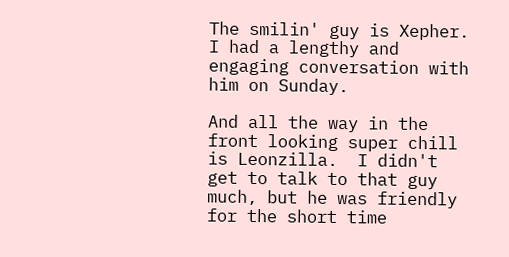The smilin' guy is Xepher.  I had a lengthy and engaging conversation with him on Sunday.

And all the way in the front looking super chill is Leonzilla.  I didn't get to talk to that guy much, but he was friendly for the short time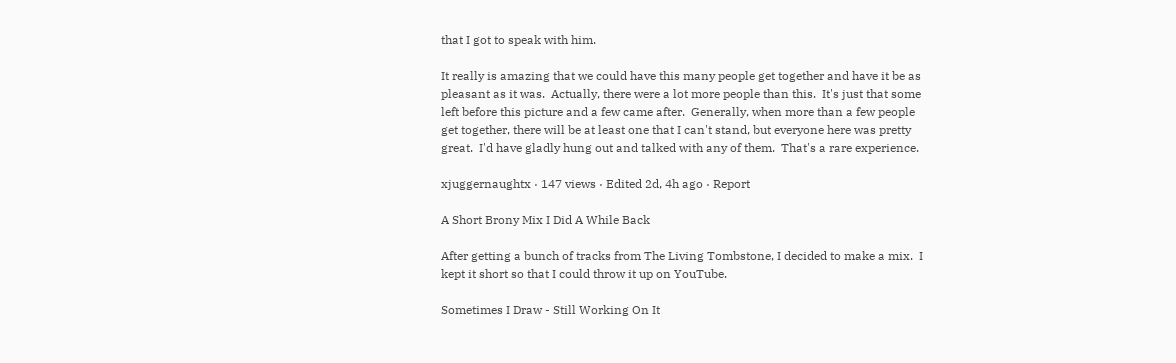that I got to speak with him.

It really is amazing that we could have this many people get together and have it be as pleasant as it was.  Actually, there were a lot more people than this.  It's just that some left before this picture and a few came after.  Generally, when more than a few people get together, there will be at least one that I can't stand, but everyone here was pretty great.  I'd have gladly hung out and talked with any of them.  That's a rare experience.

xjuggernaughtx · 147 views · Edited 2d, 4h ago · Report

A Short Brony Mix I Did A While Back

After getting a bunch of tracks from The Living Tombstone, I decided to make a mix.  I kept it short so that I could throw it up on YouTube.

Sometimes I Draw - Still Working On It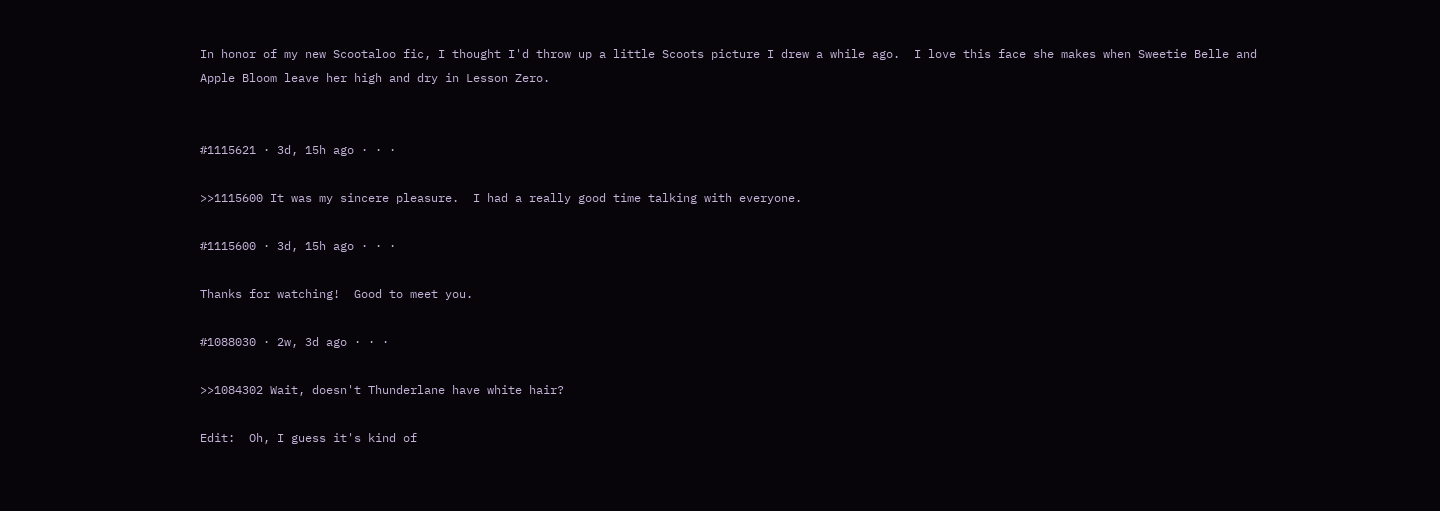In honor of my new Scootaloo fic, I thought I'd throw up a little Scoots picture I drew a while ago.  I love this face she makes when Sweetie Belle and Apple Bloom leave her high and dry in Lesson Zero.


#1115621 · 3d, 15h ago · · ·

>>1115600 It was my sincere pleasure.  I had a really good time talking with everyone.

#1115600 · 3d, 15h ago · · ·

Thanks for watching!  Good to meet you.

#1088030 · 2w, 3d ago · · ·

>>1084302 Wait, doesn't Thunderlane have white hair?

Edit:  Oh, I guess it's kind of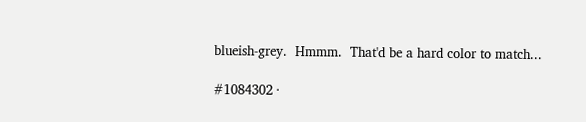blueish-grey.  Hmmm.  That'd be a hard color to match...

#1084302 ·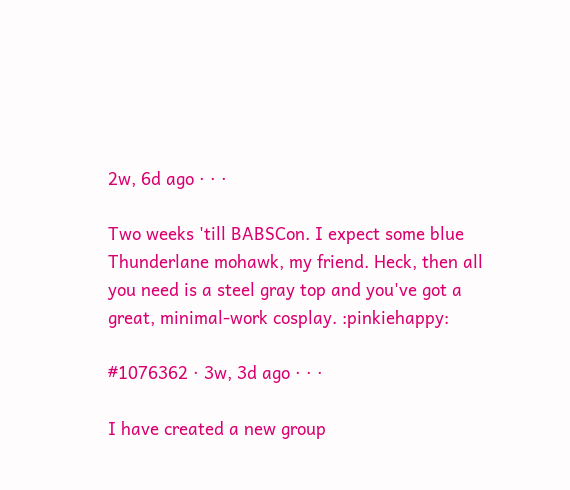2w, 6d ago · · ·

Two weeks 'till BABSCon. I expect some blue Thunderlane mohawk, my friend. Heck, then all you need is a steel gray top and you've got a great, minimal-work cosplay. :pinkiehappy:

#1076362 · 3w, 3d ago · · ·

I have created a new group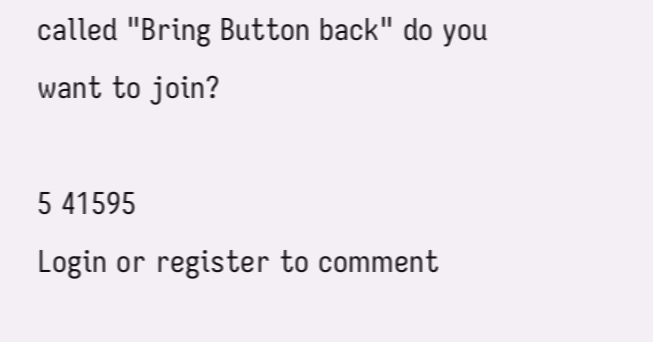called "Bring Button back" do you want to join?

5 41595
Login or register to comment